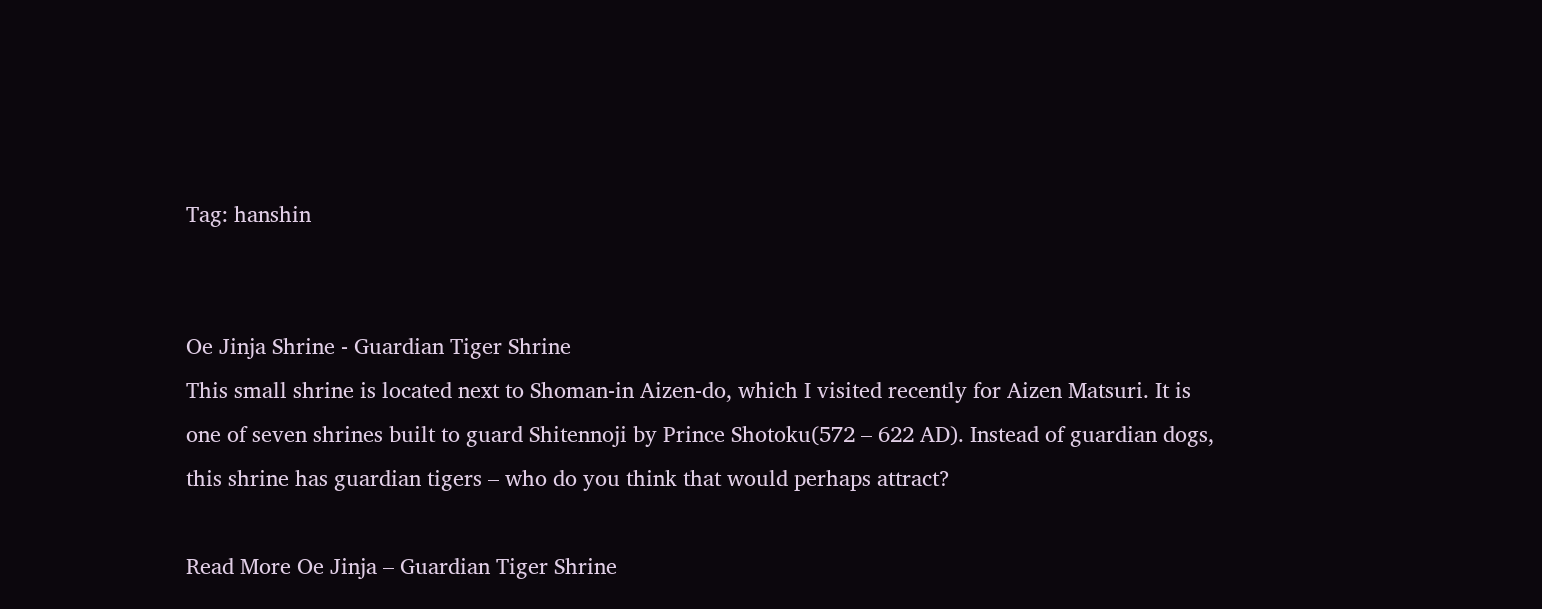Tag: hanshin


Oe Jinja Shrine - Guardian Tiger Shrine
This small shrine is located next to Shoman-in Aizen-do, which I visited recently for Aizen Matsuri. It is one of seven shrines built to guard Shitennoji by Prince Shotoku(572 – 622 AD). Instead of guardian dogs, this shrine has guardian tigers – who do you think that would perhaps attract?

Read More Oe Jinja – Guardian Tiger Shrine